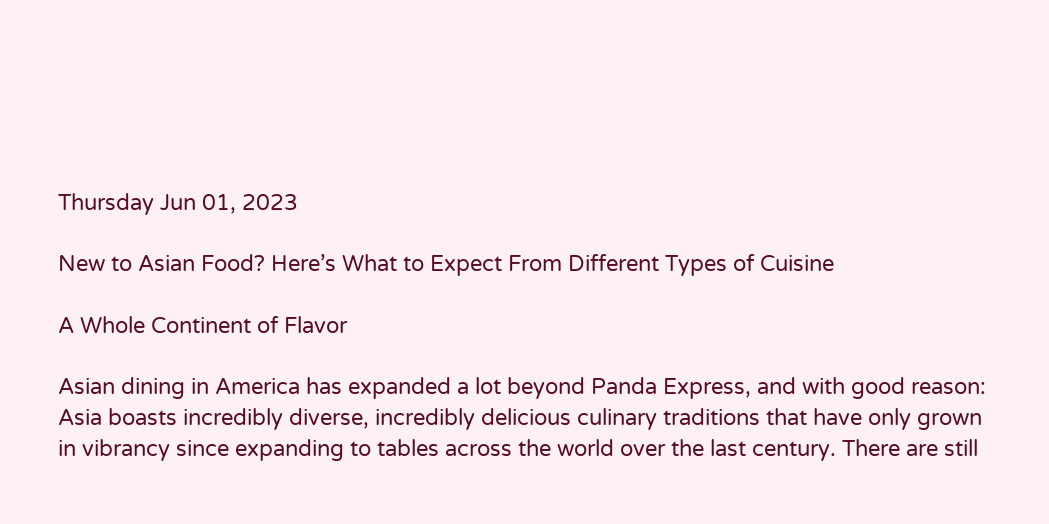Thursday Jun 01, 2023

New to Asian Food? Here’s What to Expect From Different Types of Cuisine

A Whole Continent of Flavor

Asian dining in America has expanded a lot beyond Panda Express, and with good reason: Asia boasts incredibly diverse, incredibly delicious culinary traditions that have only grown in vibrancy since expanding to tables across the world over the last century. There are still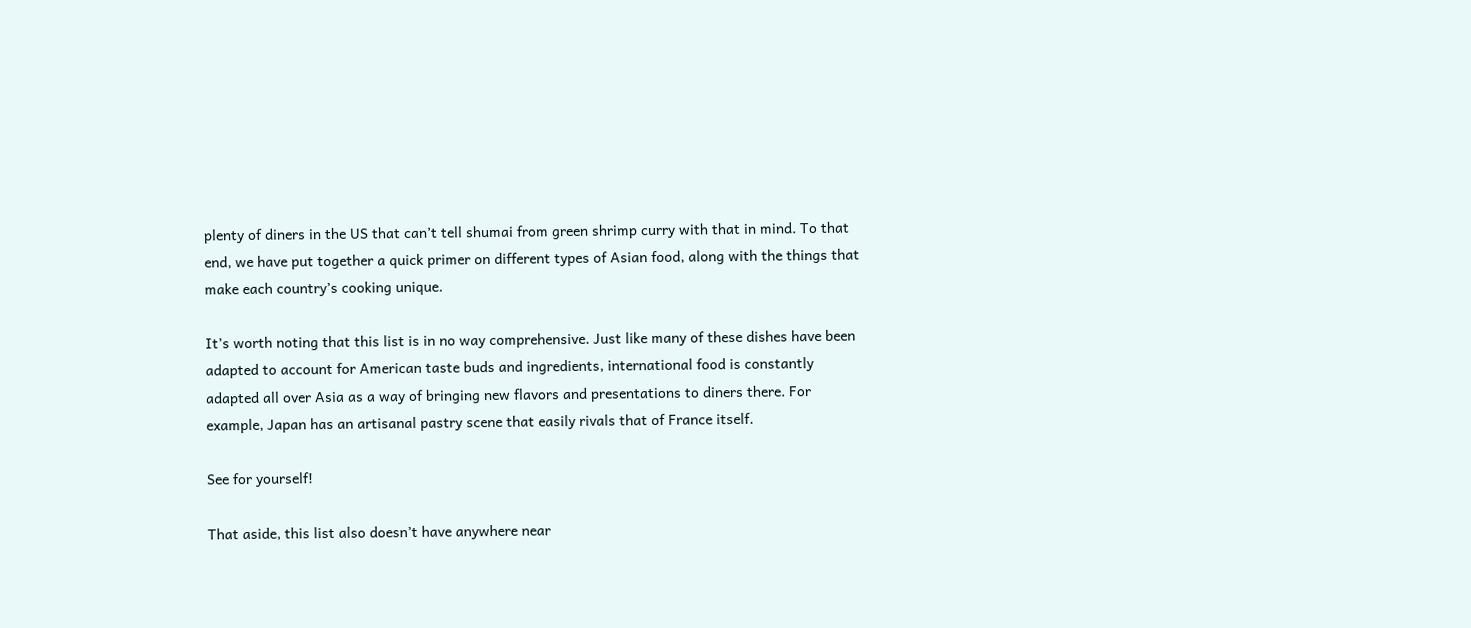plenty of diners in the US that can’t tell shumai from green shrimp curry with that in mind. To that end, we have put together a quick primer on different types of Asian food, along with the things that make each country’s cooking unique.

It’s worth noting that this list is in no way comprehensive. Just like many of these dishes have been adapted to account for American taste buds and ingredients, international food is constantly adapted all over Asia as a way of bringing new flavors and presentations to diners there. For example, Japan has an artisanal pastry scene that easily rivals that of France itself.

See for yourself!

That aside, this list also doesn’t have anywhere near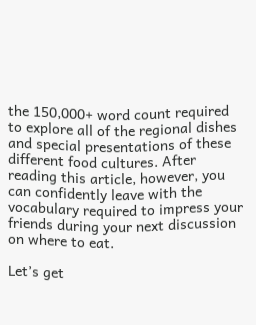the 150,000+ word count required to explore all of the regional dishes and special presentations of these different food cultures. After reading this article, however, you can confidently leave with the vocabulary required to impress your friends during your next discussion on where to eat.

Let’s get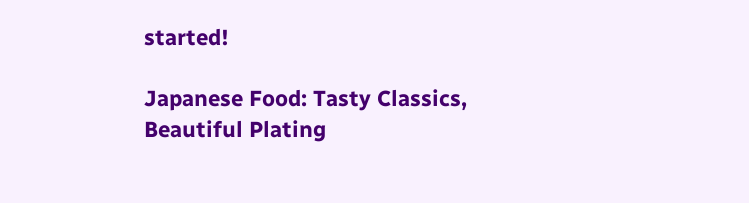started!

Japanese Food: Tasty Classics, Beautiful Plating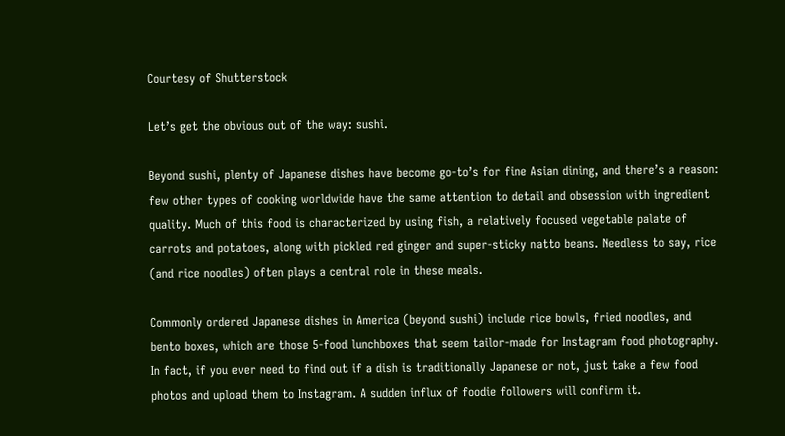Courtesy of Shutterstock

Let’s get the obvious out of the way: sushi.

Beyond sushi, plenty of Japanese dishes have become go-to’s for fine Asian dining, and there’s a reason: few other types of cooking worldwide have the same attention to detail and obsession with ingredient quality. Much of this food is characterized by using fish, a relatively focused vegetable palate of carrots and potatoes, along with pickled red ginger and super-sticky natto beans. Needless to say, rice (and rice noodles) often plays a central role in these meals.

Commonly ordered Japanese dishes in America (beyond sushi) include rice bowls, fried noodles, and bento boxes, which are those 5-food lunchboxes that seem tailor-made for Instagram food photography. In fact, if you ever need to find out if a dish is traditionally Japanese or not, just take a few food photos and upload them to Instagram. A sudden influx of foodie followers will confirm it.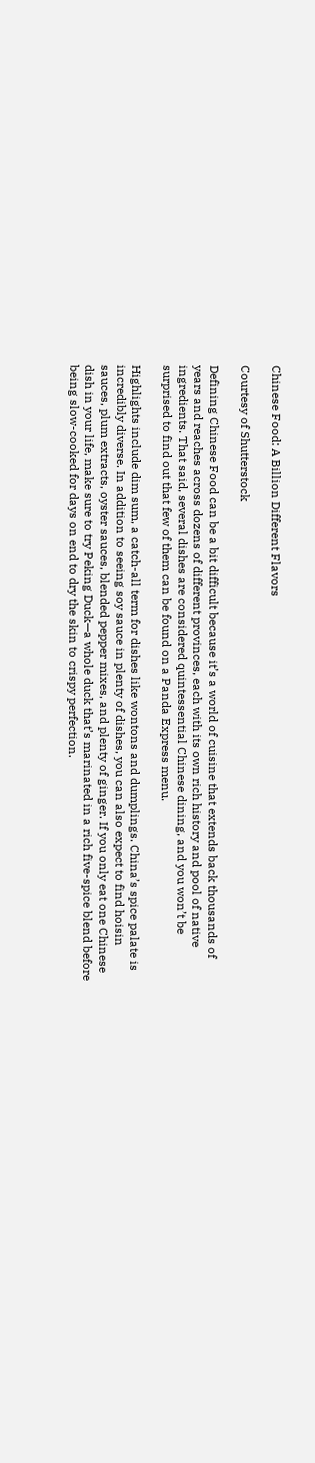Chinese Food: A Billion Different Flavors

Courtesy of Shutterstock

Defining Chinese Food can be a bit difficult because it’s a world of cuisine that extends back thousands of years and reaches across dozens of different provinces, each with its own rich history and pool of native ingredients. That said, several dishes are considered quintessential Chinese dining, and you won’t be surprised to find out that few of them can be found on a Panda Express menu.

Highlights include dim sum, a catch-all term for dishes like wontons and dumplings. China’s spice palate is incredibly diverse. In addition to seeing soy sauce in plenty of dishes, you can also expect to find hoisin sauces, plum extracts, oyster sauces, blended pepper mixes, and plenty of ginger. If you only eat one Chinese dish in your life, make sure to try Peking Duck—a whole duck that’s marinated in a rich five-spice blend before being slow-cooked for days on end to dry the skin to crispy perfection.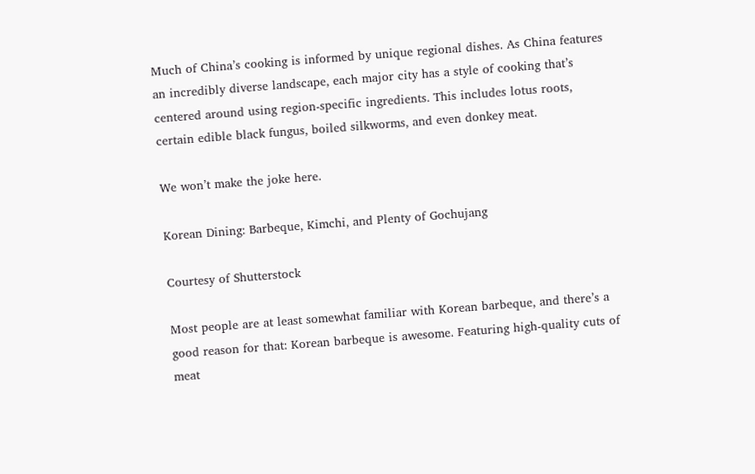Much of China’s cooking is informed by unique regional dishes. As China features an incredibly diverse landscape, each major city has a style of cooking that’s centered around using region-specific ingredients. This includes lotus roots, certain edible black fungus, boiled silkworms, and even donkey meat.

We won’t make the joke here.

Korean Dining: Barbeque, Kimchi, and Plenty of Gochujang

Courtesy of Shutterstock

Most people are at least somewhat familiar with Korean barbeque, and there’s a good reason for that: Korean barbeque is awesome. Featuring high-quality cuts of meat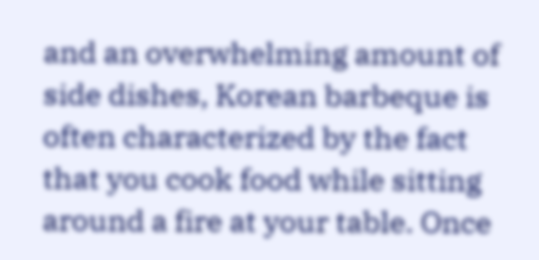and an overwhelming amount of side dishes, Korean barbeque is often characterized by the fact that you cook food while sitting around a fire at your table. Once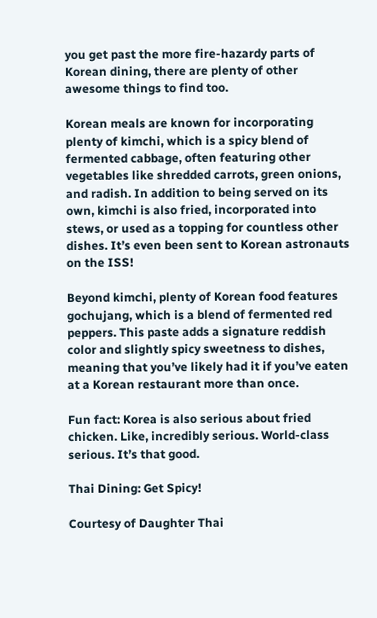you get past the more fire-hazardy parts of Korean dining, there are plenty of other awesome things to find too.

Korean meals are known for incorporating plenty of kimchi, which is a spicy blend of fermented cabbage, often featuring other vegetables like shredded carrots, green onions, and radish. In addition to being served on its own, kimchi is also fried, incorporated into stews, or used as a topping for countless other dishes. It’s even been sent to Korean astronauts on the ISS!

Beyond kimchi, plenty of Korean food features gochujang, which is a blend of fermented red peppers. This paste adds a signature reddish color and slightly spicy sweetness to dishes, meaning that you’ve likely had it if you’ve eaten at a Korean restaurant more than once.

Fun fact: Korea is also serious about fried chicken. Like, incredibly serious. World-class serious. It’s that good.

Thai Dining: Get Spicy!

Courtesy of Daughter Thai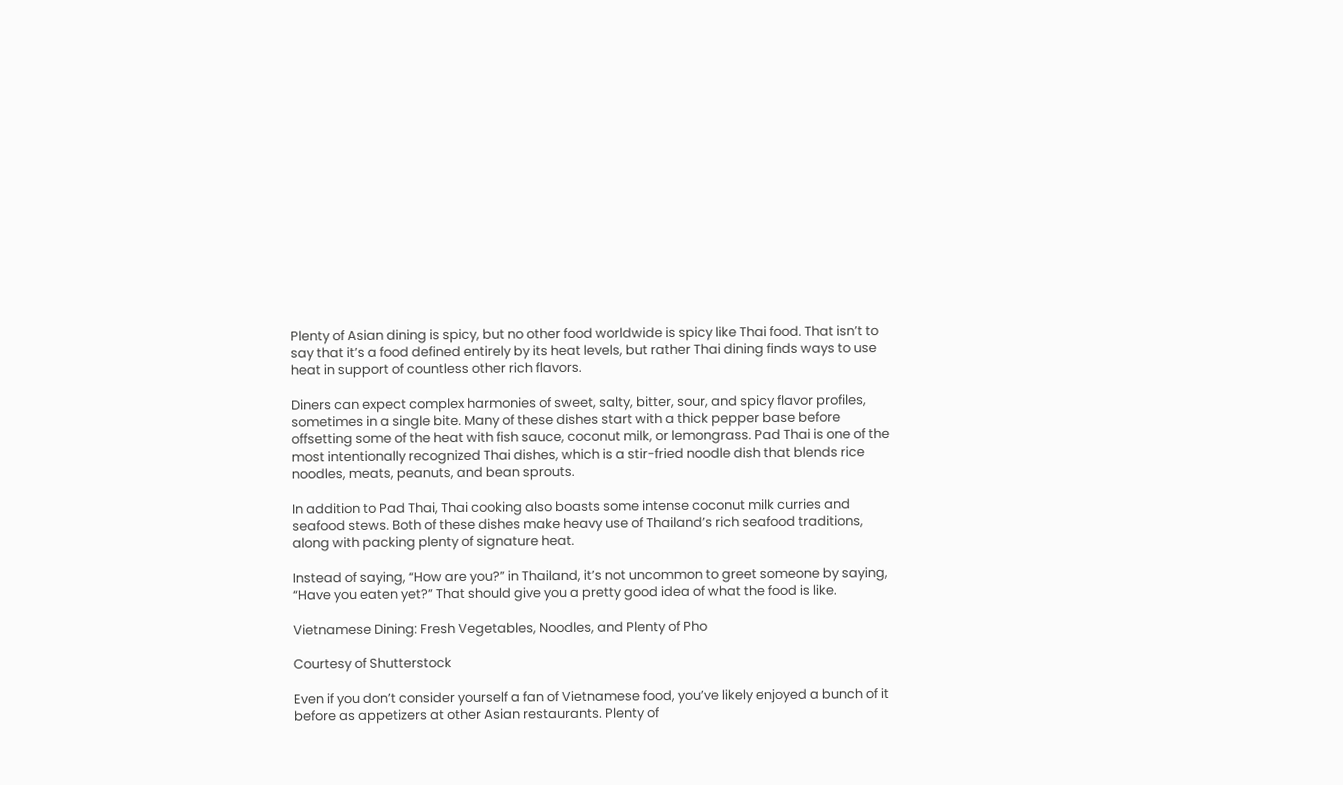Plenty of Asian dining is spicy, but no other food worldwide is spicy like Thai food. That isn’t to say that it’s a food defined entirely by its heat levels, but rather Thai dining finds ways to use heat in support of countless other rich flavors.

Diners can expect complex harmonies of sweet, salty, bitter, sour, and spicy flavor profiles, sometimes in a single bite. Many of these dishes start with a thick pepper base before offsetting some of the heat with fish sauce, coconut milk, or lemongrass. Pad Thai is one of the most intentionally recognized Thai dishes, which is a stir-fried noodle dish that blends rice noodles, meats, peanuts, and bean sprouts.

In addition to Pad Thai, Thai cooking also boasts some intense coconut milk curries and seafood stews. Both of these dishes make heavy use of Thailand’s rich seafood traditions, along with packing plenty of signature heat.

Instead of saying, “How are you?” in Thailand, it’s not uncommon to greet someone by saying, “Have you eaten yet?” That should give you a pretty good idea of what the food is like.

Vietnamese Dining: Fresh Vegetables, Noodles, and Plenty of Pho

Courtesy of Shutterstock

Even if you don’t consider yourself a fan of Vietnamese food, you’ve likely enjoyed a bunch of it before as appetizers at other Asian restaurants. Plenty of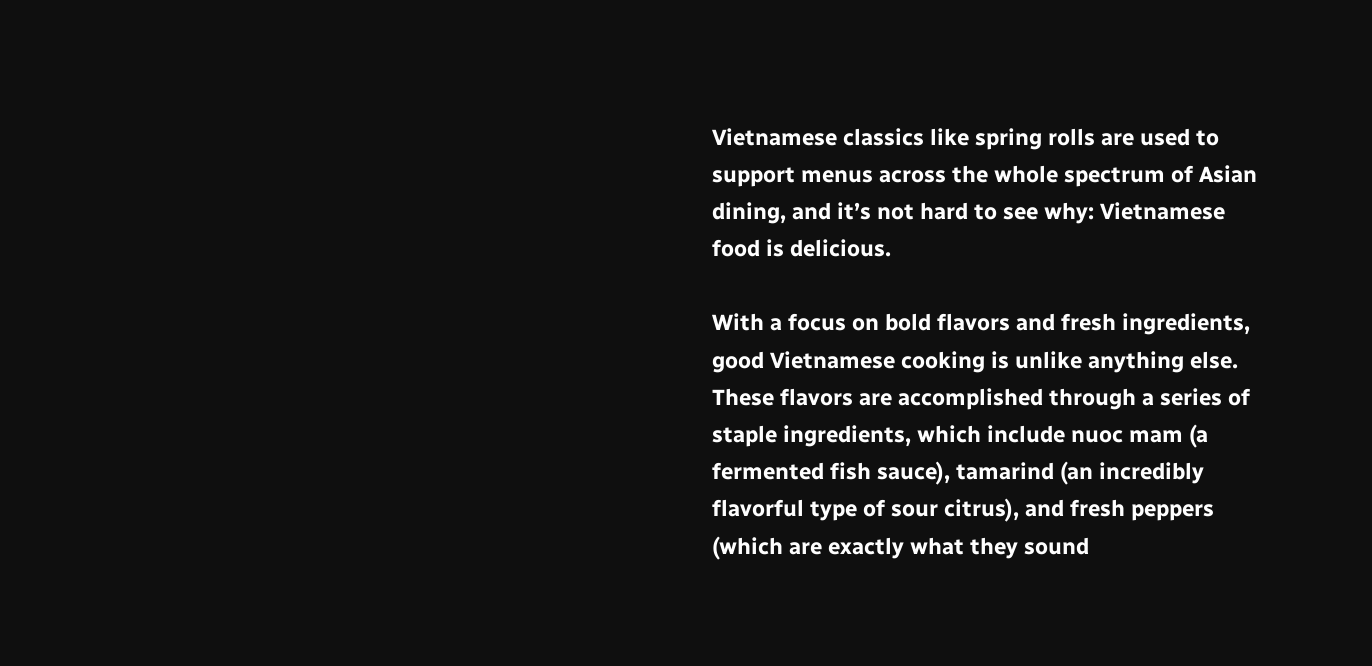Vietnamese classics like spring rolls are used to support menus across the whole spectrum of Asian dining, and it’s not hard to see why: Vietnamese food is delicious.

With a focus on bold flavors and fresh ingredients, good Vietnamese cooking is unlike anything else. These flavors are accomplished through a series of staple ingredients, which include nuoc mam (a fermented fish sauce), tamarind (an incredibly flavorful type of sour citrus), and fresh peppers (which are exactly what they sound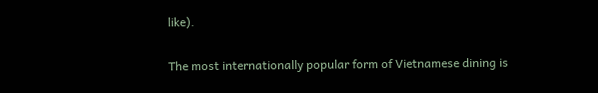like).

The most internationally popular form of Vietnamese dining is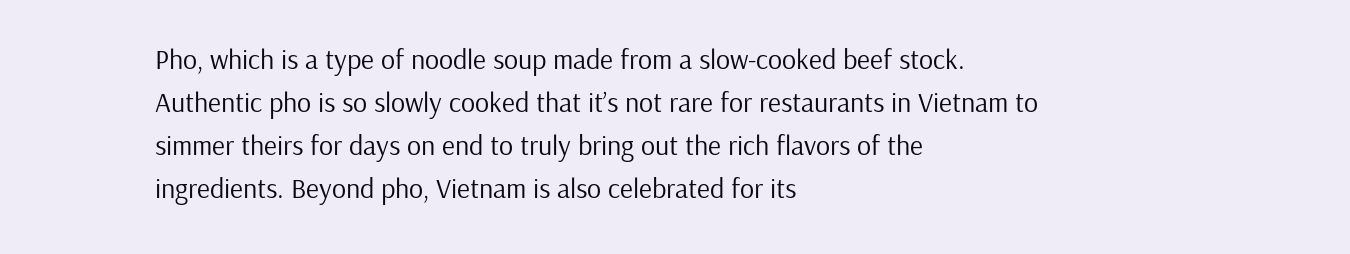Pho, which is a type of noodle soup made from a slow-cooked beef stock. Authentic pho is so slowly cooked that it’s not rare for restaurants in Vietnam to simmer theirs for days on end to truly bring out the rich flavors of the ingredients. Beyond pho, Vietnam is also celebrated for its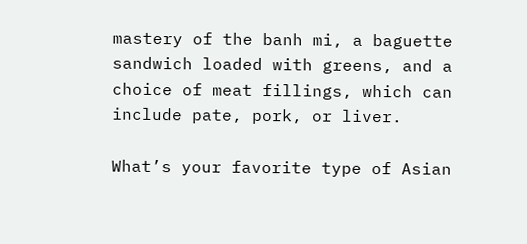mastery of the banh mi, a baguette sandwich loaded with greens, and a choice of meat fillings, which can include pate, pork, or liver.

What’s your favorite type of Asian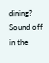dining? Sound off in the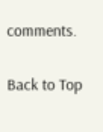comments.


Back to Top